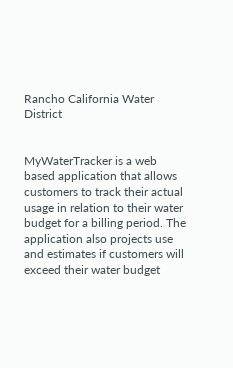Rancho California Water District


MyWaterTracker is a web based application that allows customers to track their actual usage in relation to their water budget for a billing period. The application also projects use and estimates if customers will exceed their water budget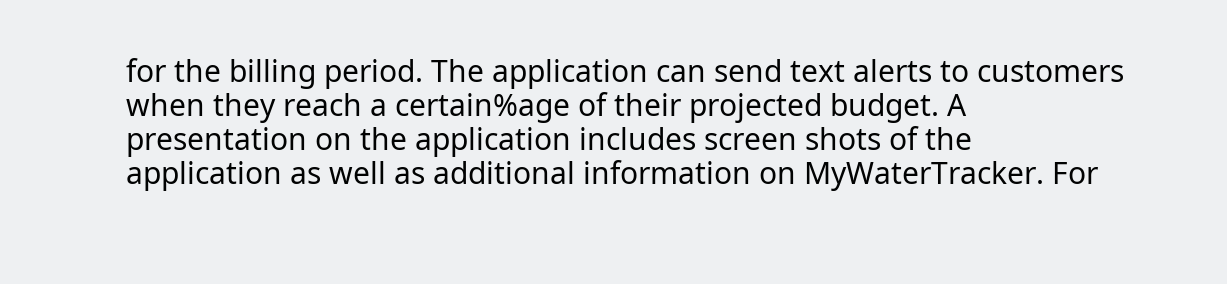for the billing period. The application can send text alerts to customers when they reach a certain%age of their projected budget. A presentation on the application includes screen shots of the application as well as additional information on MyWaterTracker. For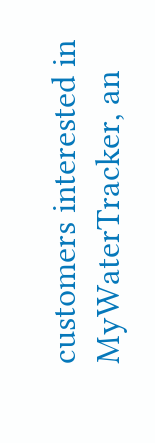customers interested in MyWaterTracker, an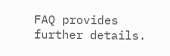FAQ provides further details.